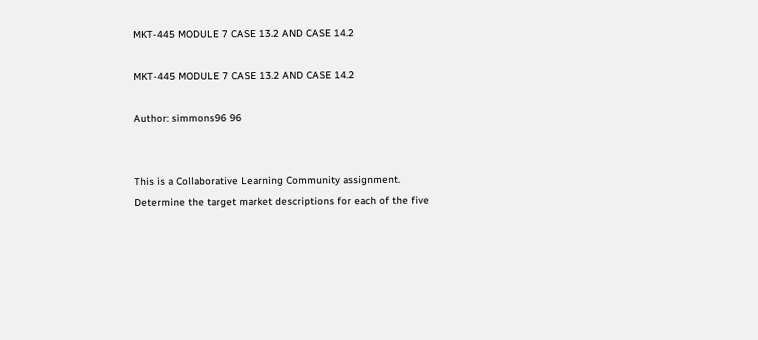MKT-445 MODULE 7 CASE 13.2 AND CASE 14.2

MKT-445 MODULE 7 CASE 13.2 AND CASE 14.2

Author: simmons96 96


This is a Collaborative Learning Community assignment.
Determine the target market descriptions for each of the five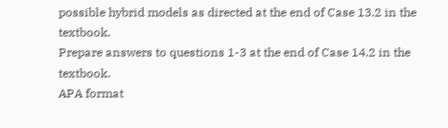possible hybrid models as directed at the end of Case 13.2 in the textbook.
Prepare answers to questions 1-3 at the end of Case 14.2 in the textbook.
APA format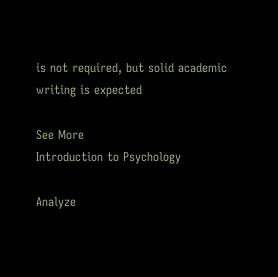is not required, but solid academic writing is expected

See More
Introduction to Psychology

Analyze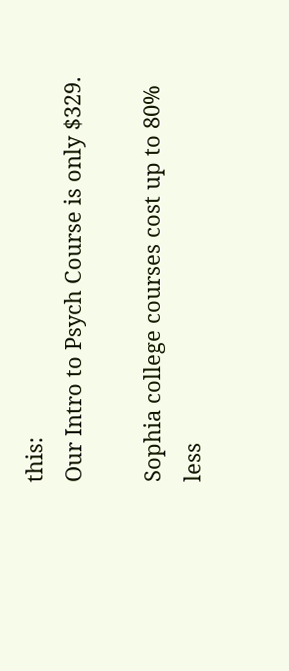this:
Our Intro to Psych Course is only $329.

Sophia college courses cost up to 80% less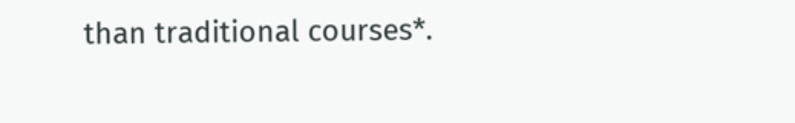than traditional courses*.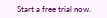Start a free trial now.